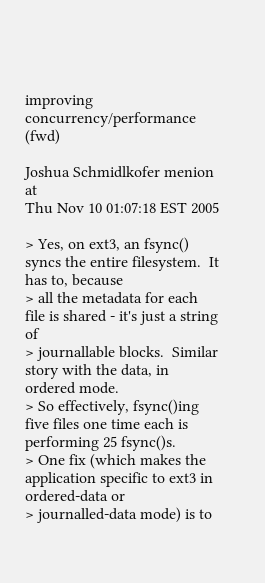improving concurrency/performance (fwd)

Joshua Schmidlkofer menion at
Thu Nov 10 01:07:18 EST 2005

> Yes, on ext3, an fsync() syncs the entire filesystem.  It has to, because
> all the metadata for each file is shared - it's just a string of
> journallable blocks.  Similar story with the data, in ordered mode.
> So effectively, fsync()ing five files one time each is performing 25 fsync()s.
> One fix (which makes the application specific to ext3 in ordered-data or
> journalled-data mode) is to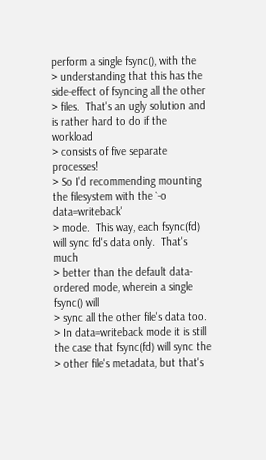perform a single fsync(), with the
> understanding that this has the side-effect of fsyncing all the other
> files.  That's an ugly solution and is rather hard to do if the workload
> consists of five separate processes!
> So I'd recommending mounting the filesystem with the `-o data=writeback'
> mode.  This way, each fsync(fd) will sync fd's data only.  That's much
> better than the default data-ordered mode, wherein a single fsync() will
> sync all the other file's data too.
> In data=writeback mode it is still the case that fsync(fd) will sync the
> other file's metadata, but that's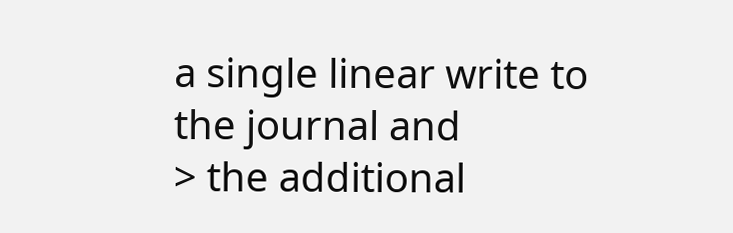a single linear write to the journal and
> the additional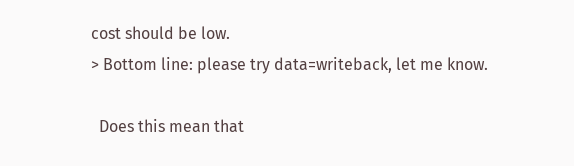cost should be low.
> Bottom line: please try data=writeback, let me know.

  Does this mean that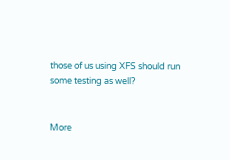those of us using XFS should run some testing as well?


More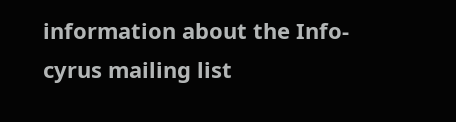information about the Info-cyrus mailing list